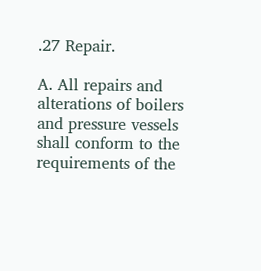.27 Repair.

A. All repairs and alterations of boilers and pressure vessels shall conform to the requirements of the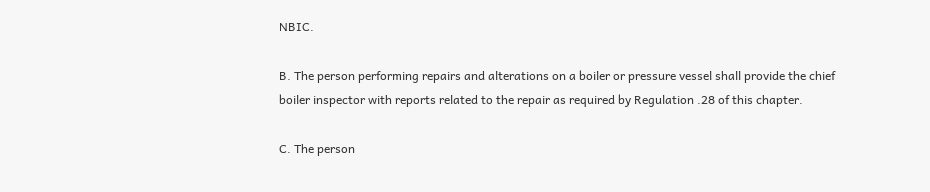NBIC.

B. The person performing repairs and alterations on a boiler or pressure vessel shall provide the chief boiler inspector with reports related to the repair as required by Regulation .28 of this chapter.

C. The person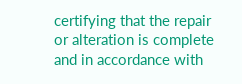certifying that the repair or alteration is complete and in accordance with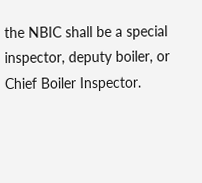the NBIC shall be a special inspector, deputy boiler, or Chief Boiler Inspector.